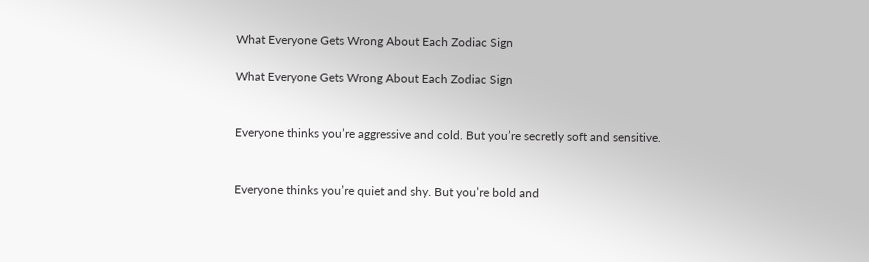What Everyone Gets Wrong About Each Zodiac Sign

What Everyone Gets Wrong About Each Zodiac Sign


Everyone thinks you’re aggressive and cold. But you’re secretly soft and sensitive.


Everyone thinks you’re quiet and shy. But you’re bold and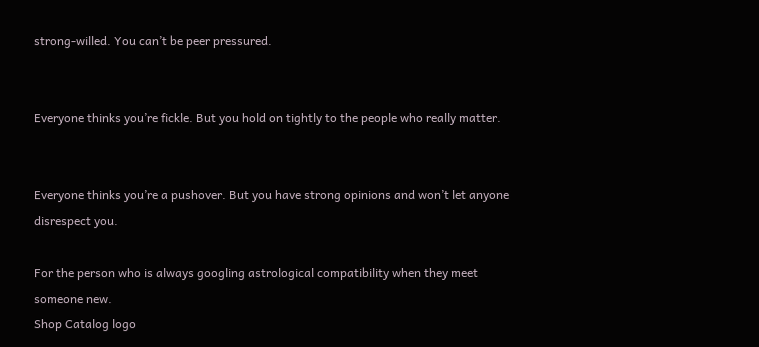strong-willed. You can’t be peer pressured.


Everyone thinks you’re fickle. But you hold on tightly to the people who really matter.


Everyone thinks you’re a pushover. But you have strong opinions and won’t let anyone disrespect you.

For the person who is always googling astrological compatibility when they meet someone new.
Shop Catalog logo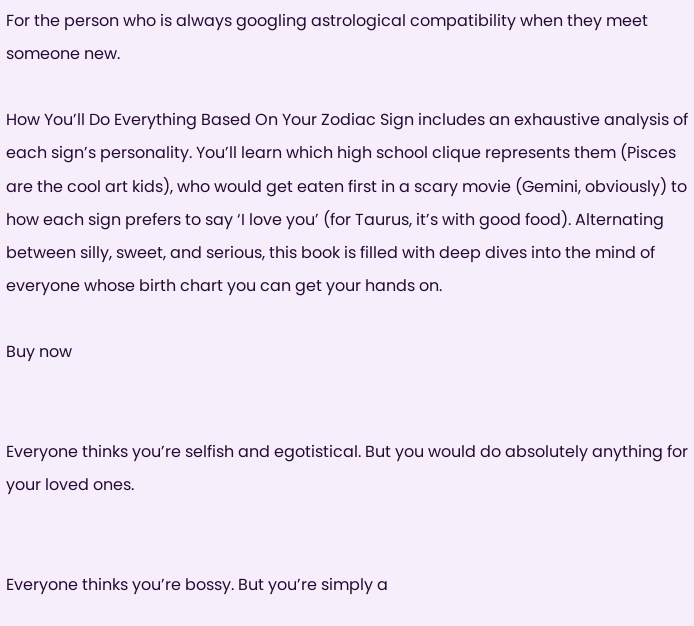For the person who is always googling astrological compatibility when they meet someone new.

How You’ll Do Everything Based On Your Zodiac Sign includes an exhaustive analysis of each sign’s personality. You’ll learn which high school clique represents them (Pisces are the cool art kids), who would get eaten first in a scary movie (Gemini, obviously) to how each sign prefers to say ‘I love you’ (for Taurus, it’s with good food). Alternating between silly, sweet, and serious, this book is filled with deep dives into the mind of everyone whose birth chart you can get your hands on.

Buy now


Everyone thinks you’re selfish and egotistical. But you would do absolutely anything for your loved ones.


Everyone thinks you’re bossy. But you’re simply a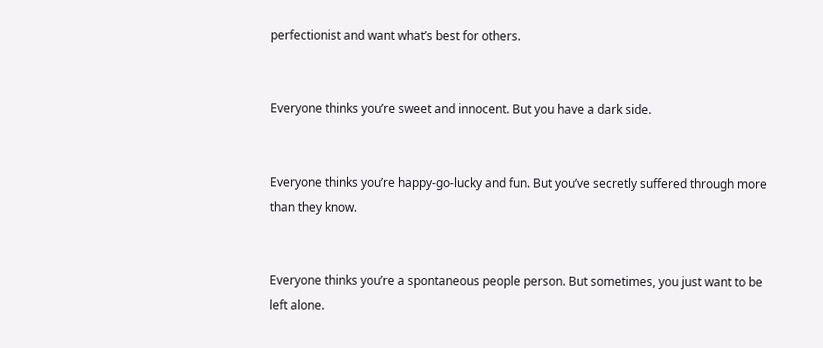perfectionist and want what’s best for others.


Everyone thinks you’re sweet and innocent. But you have a dark side.


Everyone thinks you’re happy-go-lucky and fun. But you’ve secretly suffered through more than they know.


Everyone thinks you’re a spontaneous people person. But sometimes, you just want to be left alone.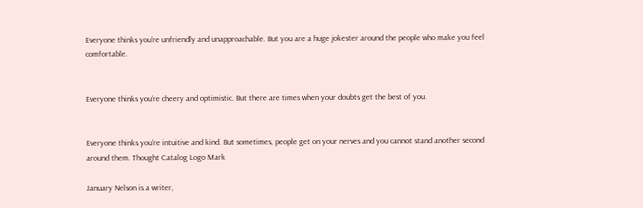Everyone thinks you’re unfriendly and unapproachable. But you are a huge jokester around the people who make you feel comfortable.


Everyone thinks you’re cheery and optimistic. But there are times when your doubts get the best of you.


Everyone thinks you’re intuitive and kind. But sometimes, people get on your nerves and you cannot stand another second around them. Thought Catalog Logo Mark

January Nelson is a writer,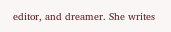editor, and dreamer. She writes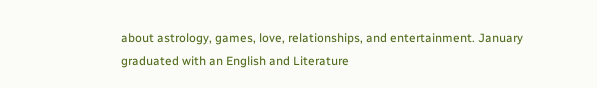about astrology, games, love, relationships, and entertainment. January graduated with an English and Literature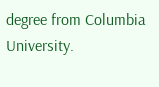degree from Columbia University.